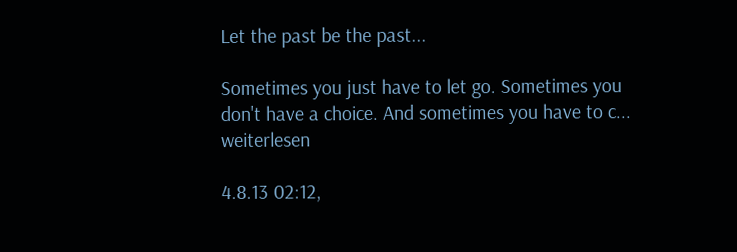Let the past be the past...

Sometimes you just have to let go. Sometimes you don't have a choice. And sometimes you have to c... weiterlesen

4.8.13 02:12,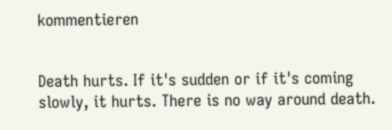kommentieren


Death hurts. If it's sudden or if it's coming slowly, it hurts. There is no way around death.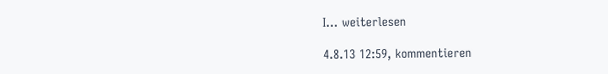I... weiterlesen

4.8.13 12:59, kommentieren